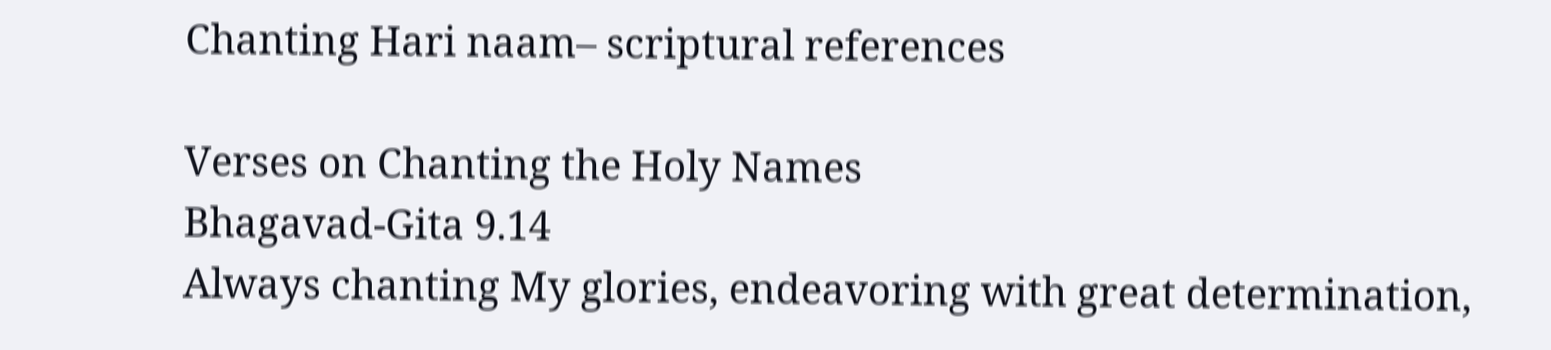Chanting Hari naam– scriptural references

Verses on Chanting the Holy Names
Bhagavad-Gita 9.14
Always chanting My glories, endeavoring with great determination,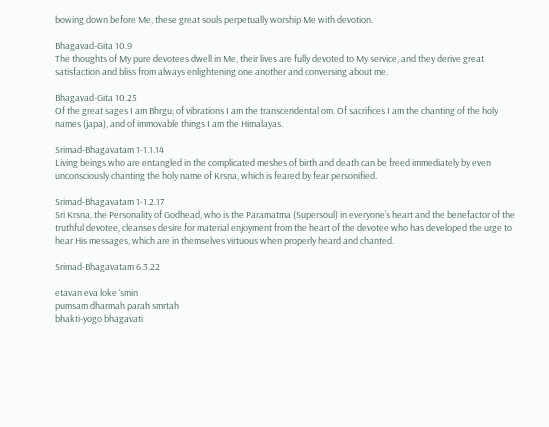bowing down before Me, these great souls perpetually worship Me with devotion.

Bhagavad-Gita 10.9
The thoughts of My pure devotees dwell in Me, their lives are fully devoted to My service, and they derive great satisfaction and bliss from always enlightening one another and conversing about me.

Bhagavad-Gita 10.25
Of the great sages I am Bhrgu; of vibrations I am the transcendental om. Of sacrifices I am the chanting of the holy names (japa), and of immovable things I am the Himalayas.

Srimad-Bhagavatam 1-1.1.14
Living beings who are entangled in the complicated meshes of birth and death can be freed immediately by even unconsciously chanting the holy name of Krsna, which is feared by fear personified.

Srimad-Bhagavatam 1-1.2.17
Sri Krsna, the Personality of Godhead, who is the Paramatma (Supersoul) in everyone’s heart and the benefactor of the truthful devotee, cleanses desire for material enjoyment from the heart of the devotee who has developed the urge to hear His messages, which are in themselves virtuous when properly heard and chanted.

Srimad-Bhagavatam 6.3.22

etavan eva loke ‘smin
pumsam dharmah parah smrtah
bhakti-yogo bhagavati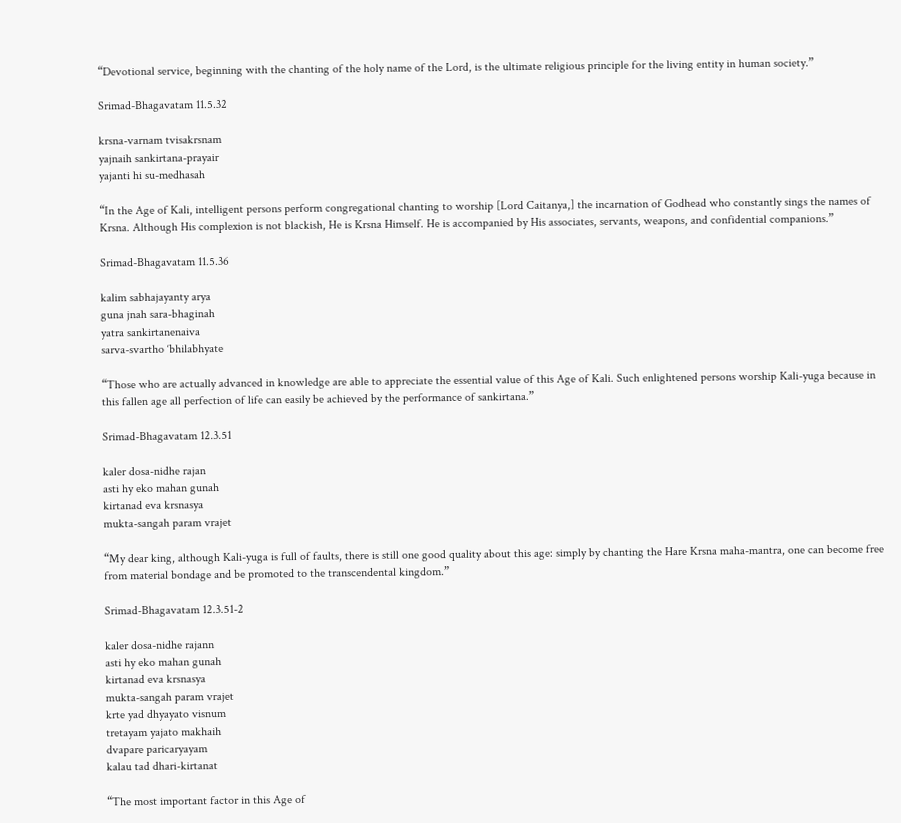“Devotional service, beginning with the chanting of the holy name of the Lord, is the ultimate religious principle for the living entity in human society.”

Srimad-Bhagavatam 11.5.32

krsna-varnam tvisakrsnam
yajnaih sankirtana-prayair
yajanti hi su-medhasah

“In the Age of Kali, intelligent persons perform congregational chanting to worship [Lord Caitanya,] the incarnation of Godhead who constantly sings the names of Krsna. Although His complexion is not blackish, He is Krsna Himself. He is accompanied by His associates, servants, weapons, and confidential companions.”

Srimad-Bhagavatam 11.5.36

kalim sabhajayanty arya
guna jnah sara-bhaginah
yatra sankirtanenaiva
sarva-svartho ‘bhilabhyate

“Those who are actually advanced in knowledge are able to appreciate the essential value of this Age of Kali. Such enlightened persons worship Kali-yuga because in this fallen age all perfection of life can easily be achieved by the performance of sankirtana.”

Srimad-Bhagavatam 12.3.51

kaler dosa-nidhe rajan
asti hy eko mahan gunah
kirtanad eva krsnasya
mukta-sangah param vrajet

“My dear king, although Kali-yuga is full of faults, there is still one good quality about this age: simply by chanting the Hare Krsna maha-mantra, one can become free from material bondage and be promoted to the transcendental kingdom.”

Srimad-Bhagavatam 12.3.51-2

kaler dosa-nidhe rajann
asti hy eko mahan gunah
kirtanad eva krsnasya
mukta-sangah param vrajet
krte yad dhyayato visnum
tretayam yajato makhaih
dvapare paricaryayam
kalau tad dhari-kirtanat

“The most important factor in this Age of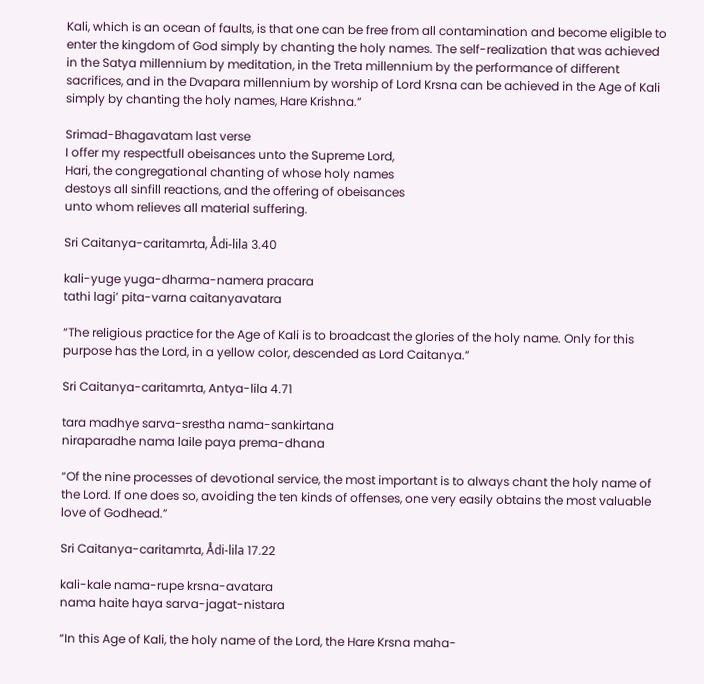Kali, which is an ocean of faults, is that one can be free from all contamination and become eligible to enter the kingdom of God simply by chanting the holy names. The self-realization that was achieved in the Satya millennium by meditation, in the Treta millennium by the performance of different sacrifices, and in the Dvapara millennium by worship of Lord Krsna can be achieved in the Age of Kali simply by chanting the holy names, Hare Krishna.”

Srimad-Bhagavatam last verse
I offer my respectfull obeisances unto the Supreme Lord,
Hari, the congregational chanting of whose holy names
destoys all sinfill reactions, and the offering of obeisances
unto whom relieves all material suffering.

Sri Caitanya-caritamrta, Ådi-lila 3.40

kali-yuge yuga-dharma-namera pracara
tathi lagi’ pita-varna caitanyavatara

“The religious practice for the Age of Kali is to broadcast the glories of the holy name. Only for this purpose has the Lord, in a yellow color, descended as Lord Caitanya.”

Sri Caitanya-caritamrta, Antya-lila 4.71

tara madhye sarva-srestha nama-sankirtana
niraparadhe nama laile paya prema-dhana

“Of the nine processes of devotional service, the most important is to always chant the holy name of the Lord. If one does so, avoiding the ten kinds of offenses, one very easily obtains the most valuable love of Godhead.”

Sri Caitanya-caritamrta, Ådi-lila 17.22

kali-kale nama-rupe krsna-avatara
nama haite haya sarva-jagat-nistara

“In this Age of Kali, the holy name of the Lord, the Hare Krsna maha-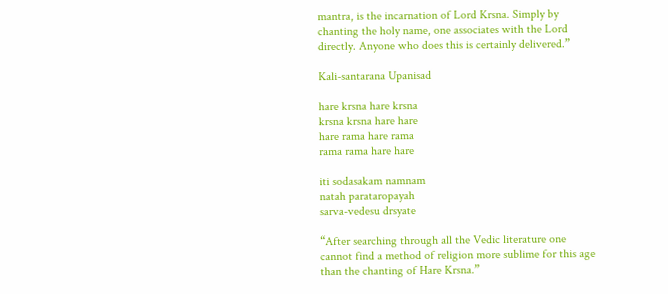mantra, is the incarnation of Lord Krsna. Simply by chanting the holy name, one associates with the Lord directly. Anyone who does this is certainly delivered.”

Kali-santarana Upanisad

hare krsna hare krsna
krsna krsna hare hare
hare rama hare rama
rama rama hare hare

iti sodasakam namnam
natah parataropayah
sarva-vedesu drsyate

“After searching through all the Vedic literature one cannot find a method of religion more sublime for this age than the chanting of Hare Krsna.”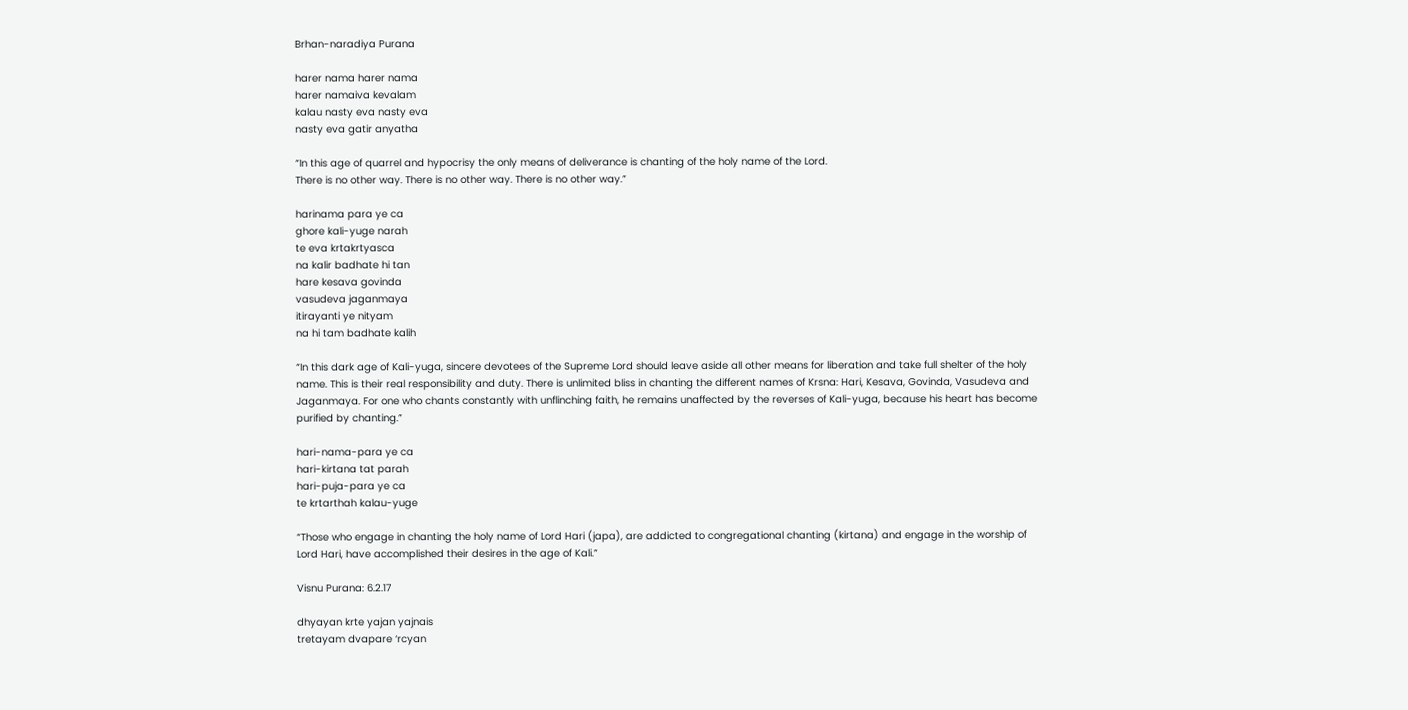Brhan-naradiya Purana

harer nama harer nama
harer namaiva kevalam
kalau nasty eva nasty eva
nasty eva gatir anyatha

“In this age of quarrel and hypocrisy the only means of deliverance is chanting of the holy name of the Lord.
There is no other way. There is no other way. There is no other way.”

harinama para ye ca
ghore kali-yuge narah
te eva krtakrtyasca
na kalir badhate hi tan
hare kesava govinda
vasudeva jaganmaya
itirayanti ye nityam
na hi tam badhate kalih

“In this dark age of Kali-yuga, sincere devotees of the Supreme Lord should leave aside all other means for liberation and take full shelter of the holy name. This is their real responsibility and duty. There is unlimited bliss in chanting the different names of Krsna: Hari, Kesava, Govinda, Vasudeva and Jaganmaya. For one who chants constantly with unflinching faith, he remains unaffected by the reverses of Kali-yuga, because his heart has become purified by chanting.”

hari-nama-para ye ca
hari-kirtana tat parah
hari-puja-para ye ca
te krtarthah kalau-yuge

“Those who engage in chanting the holy name of Lord Hari (japa), are addicted to congregational chanting (kirtana) and engage in the worship of Lord Hari, have accomplished their desires in the age of Kali.”

Visnu Purana: 6.2.17

dhyayan krte yajan yajnais
tretayam dvapare ‘rcyan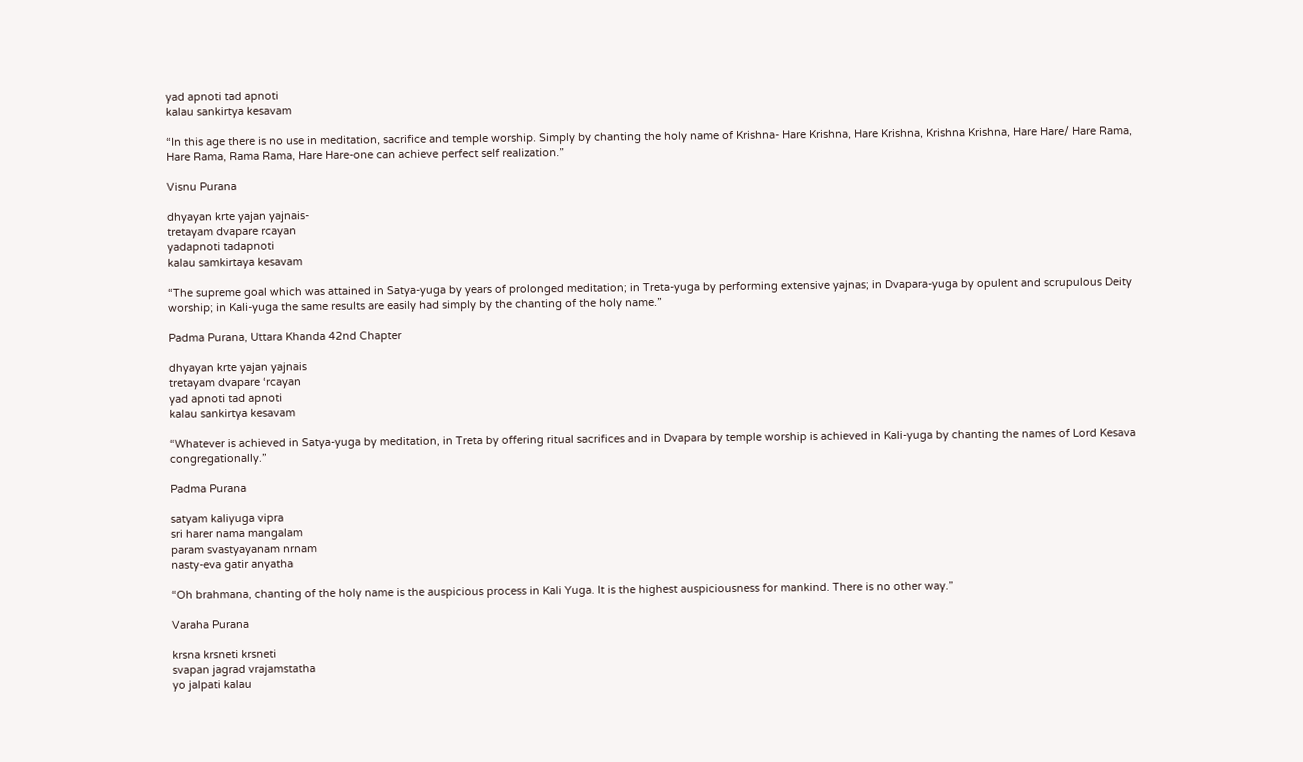yad apnoti tad apnoti
kalau sankirtya kesavam

“In this age there is no use in meditation, sacrifice and temple worship. Simply by chanting the holy name of Krishna- Hare Krishna, Hare Krishna, Krishna Krishna, Hare Hare/ Hare Rama, Hare Rama, Rama Rama, Hare Hare-one can achieve perfect self realization.”

Visnu Purana

dhyayan krte yajan yajnais-
tretayam dvapare rcayan
yadapnoti tadapnoti
kalau samkirtaya kesavam

“The supreme goal which was attained in Satya-yuga by years of prolonged meditation; in Treta-yuga by performing extensive yajnas; in Dvapara-yuga by opulent and scrupulous Deity worship; in Kali-yuga the same results are easily had simply by the chanting of the holy name.”

Padma Purana, Uttara Khanda 42nd Chapter

dhyayan krte yajan yajnais
tretayam dvapare ‘rcayan
yad apnoti tad apnoti
kalau sankirtya kesavam

“Whatever is achieved in Satya-yuga by meditation, in Treta by offering ritual sacrifices and in Dvapara by temple worship is achieved in Kali-yuga by chanting the names of Lord Kesava congregationally.”

Padma Purana

satyam kaliyuga vipra
sri harer nama mangalam
param svastyayanam nrnam
nasty-eva gatir anyatha

“Oh brahmana, chanting of the holy name is the auspicious process in Kali Yuga. It is the highest auspiciousness for mankind. There is no other way.”

Varaha Purana

krsna krsneti krsneti
svapan jagrad vrajamstatha
yo jalpati kalau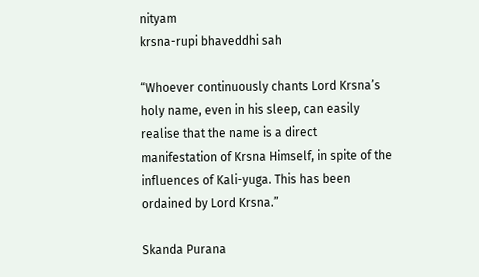nityam
krsna-rupi bhaveddhi sah

“Whoever continuously chants Lord Krsna’s holy name, even in his sleep, can easily realise that the name is a direct manifestation of Krsna Himself, in spite of the influences of Kali-yuga. This has been ordained by Lord Krsna.”

Skanda Purana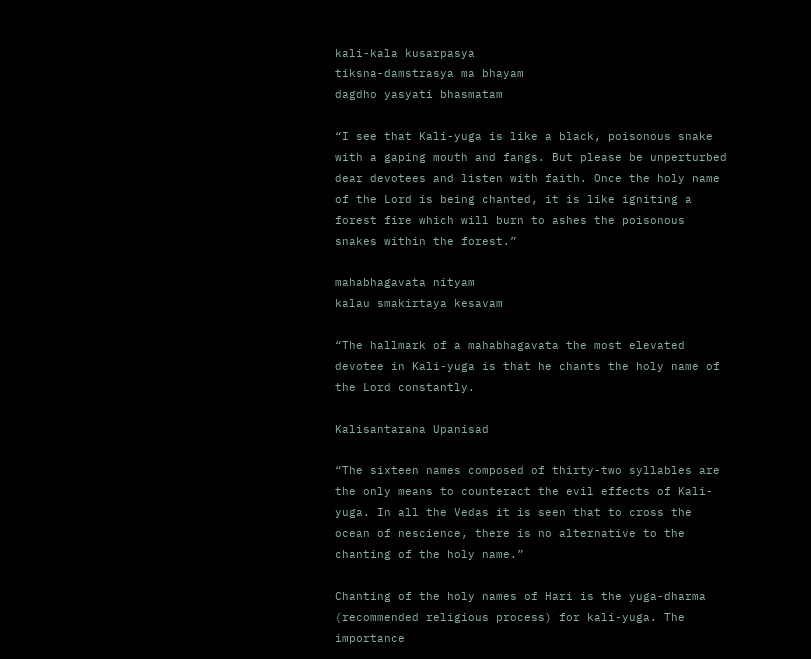kali-kala kusarpasya
tiksna-damstrasya ma bhayam
dagdho yasyati bhasmatam

“I see that Kali-yuga is like a black, poisonous snake with a gaping mouth and fangs. But please be unperturbed dear devotees and listen with faith. Once the holy name of the Lord is being chanted, it is like igniting a forest fire which will burn to ashes the poisonous snakes within the forest.”

mahabhagavata nityam
kalau smakirtaya kesavam

“The hallmark of a mahabhagavata the most elevated devotee in Kali-yuga is that he chants the holy name of the Lord constantly.

Kalisantarana Upanisad

“The sixteen names composed of thirty-two syllables are the only means to counteract the evil effects of Kali-yuga. In all the Vedas it is seen that to cross the ocean of nescience, there is no alternative to the chanting of the holy name.”

Chanting of the holy names of Hari is the yuga-dharma (recommended religious process) for kali-yuga. The importance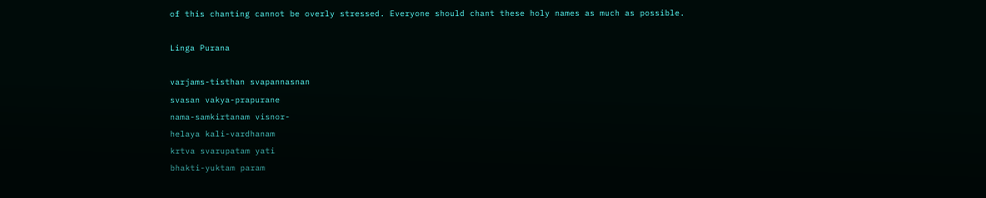of this chanting cannot be overly stressed. Everyone should chant these holy names as much as possible.

Linga Purana

varjams-tisthan svapannasnan
svasan vakya-prapurane
nama-samkirtanam visnor-
helaya kali-vardhanam
krtva svarupatam yati
bhakti-yuktam param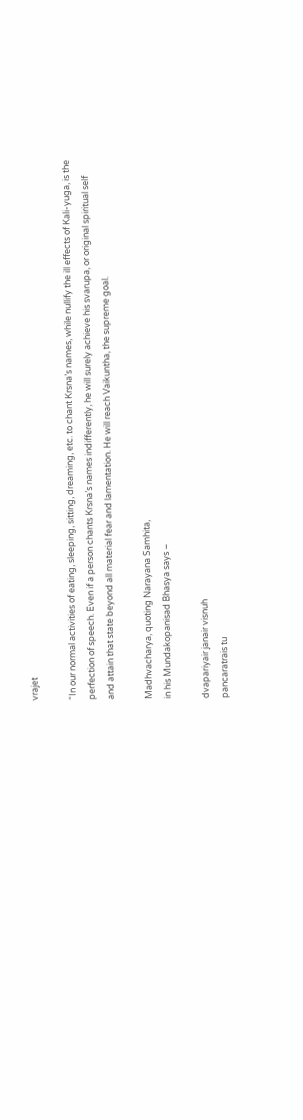vrajet

“In our normal activities of eating, sleeping, sitting, dreaming, etc. to chant Krsna’s names, while nullify the ill effects of Kali-yuga, is the perfection of speech. Even if a person chants Krsna’s names indifferently, he will surely achieve his svarupa, or original spiritual self and attain that state beyond all material fear and lamentation. He will reach Vaikuntha, the supreme goal.

Madhvacharya, quoting Narayana Samhita,
in his Mundakopanisad Bhasya says –

dvapariyair janair visnuh
pancaratrais tu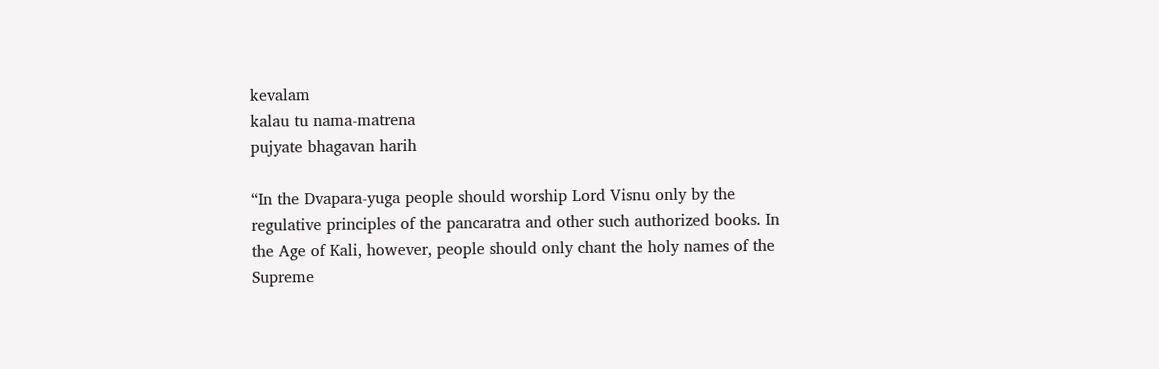kevalam
kalau tu nama-matrena
pujyate bhagavan harih

“In the Dvapara-yuga people should worship Lord Visnu only by the regulative principles of the pancaratra and other such authorized books. In the Age of Kali, however, people should only chant the holy names of the Supreme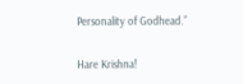Personality of Godhead.”

Hare Krishna!